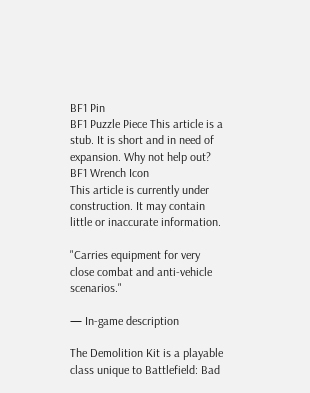BF1 Pin
BF1 Puzzle Piece This article is a stub. It is short and in need of expansion. Why not help out?
BF1 Wrench Icon
This article is currently under construction. It may contain little or inaccurate information.

"Carries equipment for very close combat and anti-vehicle scenarios."

— In-game description

The Demolition Kit is a playable class unique to Battlefield: Bad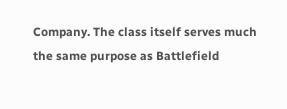Company. The class itself serves much the same purpose as Battlefield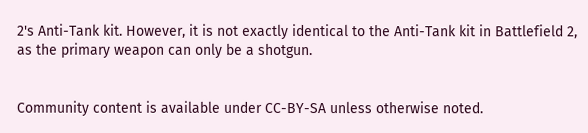2's Anti-Tank kit. However, it is not exactly identical to the Anti-Tank kit in Battlefield 2, as the primary weapon can only be a shotgun.


Community content is available under CC-BY-SA unless otherwise noted.